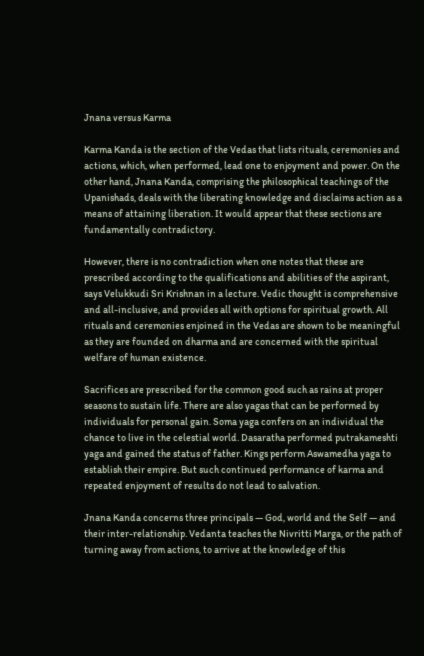Jnana versus Karma

Karma Kanda is the section of the Vedas that lists rituals, ceremonies and actions, which, when performed, lead one to enjoyment and power. On the other hand, Jnana Kanda, comprising the philosophical teachings of the Upanishads, deals with the liberating knowledge and disclaims action as a means of attaining liberation. It would appear that these sections are fundamentally contradictory.

However, there is no contradiction when one notes that these are prescribed according to the qualifications and abilities of the aspirant, says Velukkudi Sri Krishnan in a lecture. Vedic thought is comprehensive and all-inclusive, and provides all with options for spiritual growth. All rituals and ceremonies enjoined in the Vedas are shown to be meaningful as they are founded on dharma and are concerned with the spiritual welfare of human existence.

Sacrifices are prescribed for the common good such as rains at proper seasons to sustain life. There are also yagas that can be performed by individuals for personal gain. Soma yaga confers on an individual the chance to live in the celestial world. Dasaratha performed putrakameshti yaga and gained the status of father. Kings perform Aswamedha yaga to establish their empire. But such continued performance of karma and repeated enjoyment of results do not lead to salvation.

Jnana Kanda concerns three principals — God, world and the Self — and their inter-relationship. Vedanta teaches the Nivritti Marga, or the path of turning away from actions, to arrive at the knowledge of this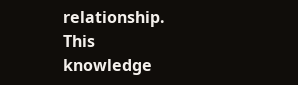relationship. This knowledge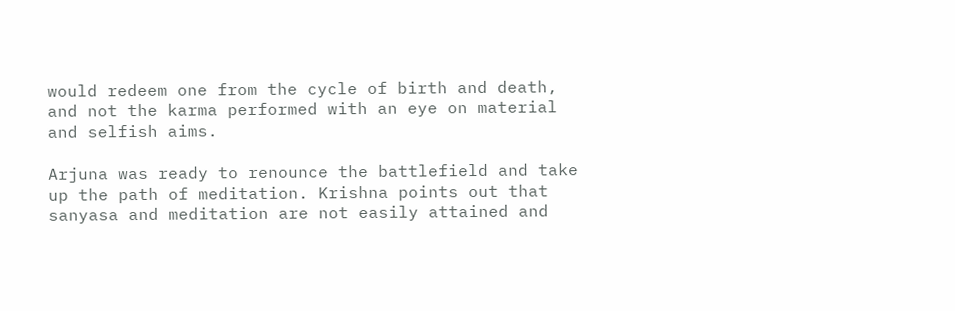would redeem one from the cycle of birth and death, and not the karma performed with an eye on material and selfish aims.

Arjuna was ready to renounce the battlefield and take up the path of meditation. Krishna points out that sanyasa and meditation are not easily attained and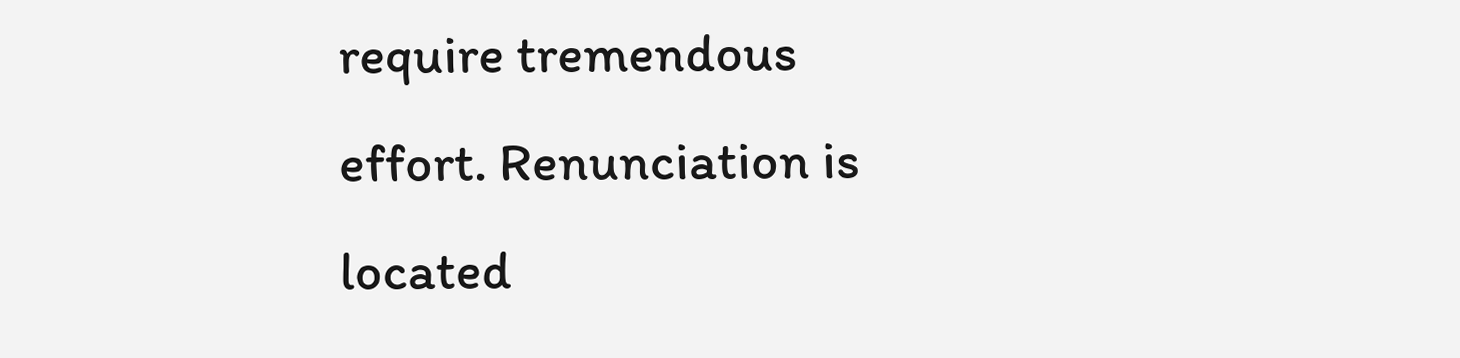require tremendous effort. Renunciation is located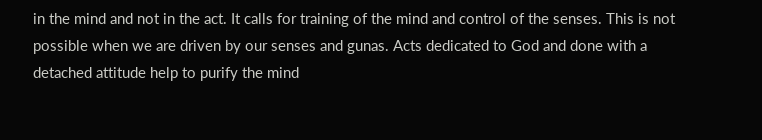in the mind and not in the act. It calls for training of the mind and control of the senses. This is not possible when we are driven by our senses and gunas. Acts dedicated to God and done with a detached attitude help to purify the mind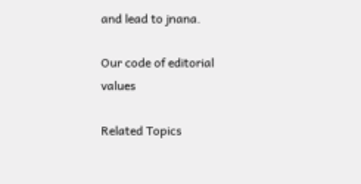and lead to jnana.

Our code of editorial values

Related Topics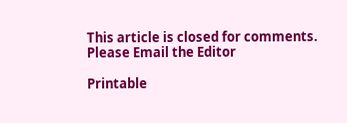This article is closed for comments.
Please Email the Editor

Printable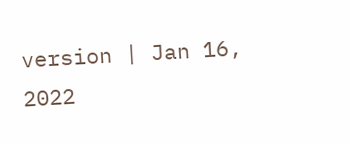version | Jan 16, 2022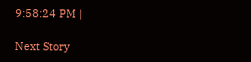9:58:24 PM |

Next Story